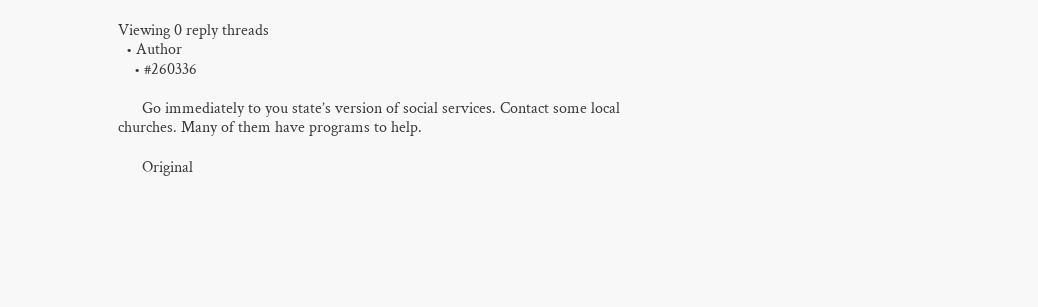Viewing 0 reply threads
  • Author
    • #260336

      Go immediately to you state’s version of social services. Contact some local churches. Many of them have programs to help.

      Original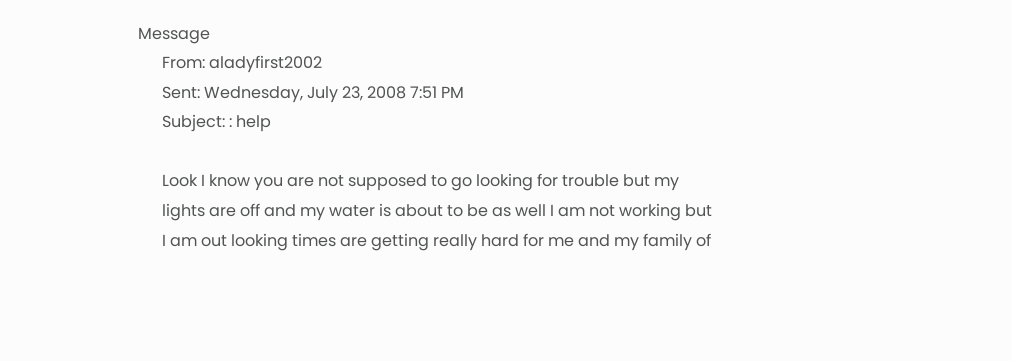Message
      From: aladyfirst2002
      Sent: Wednesday, July 23, 2008 7:51 PM
      Subject: : help

      Look I know you are not supposed to go looking for trouble but my
      lights are off and my water is about to be as well I am not working but
      I am out looking times are getting really hard for me and my family of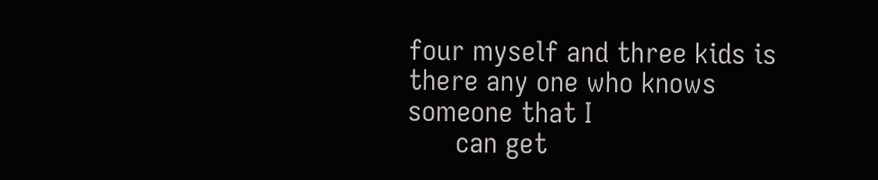four myself and three kids is there any one who knows someone that I
      can get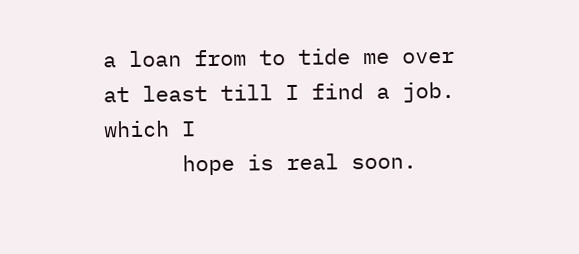a loan from to tide me over at least till I find a job. which I
      hope is real soon.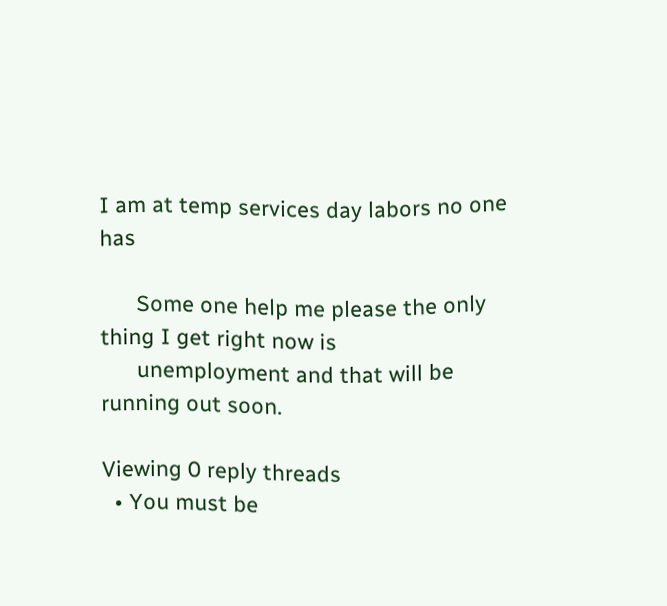I am at temp services day labors no one has

      Some one help me please the only thing I get right now is
      unemployment and that will be running out soon.

Viewing 0 reply threads
  • You must be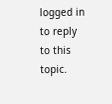logged in to reply to this topic.